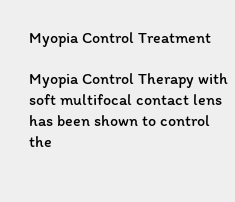Myopia Control Treatment

Myopia Control Therapy with soft multifocal contact lens has been shown to control the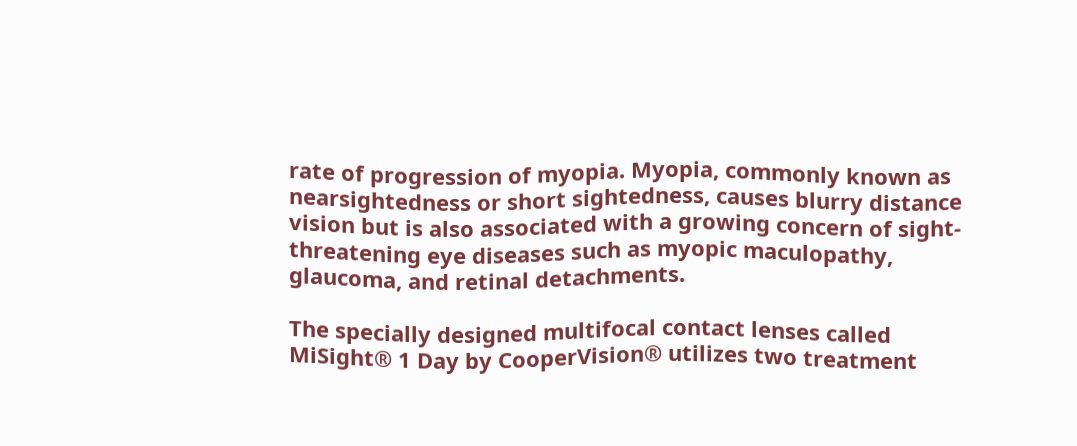rate of progression of myopia. Myopia, commonly known as nearsightedness or short sightedness, causes blurry distance vision but is also associated with a growing concern of sight-threatening eye diseases such as myopic maculopathy, glaucoma, and retinal detachments.

The specially designed multifocal contact lenses called MiSight® 1 Day by CooperVision® utilizes two treatment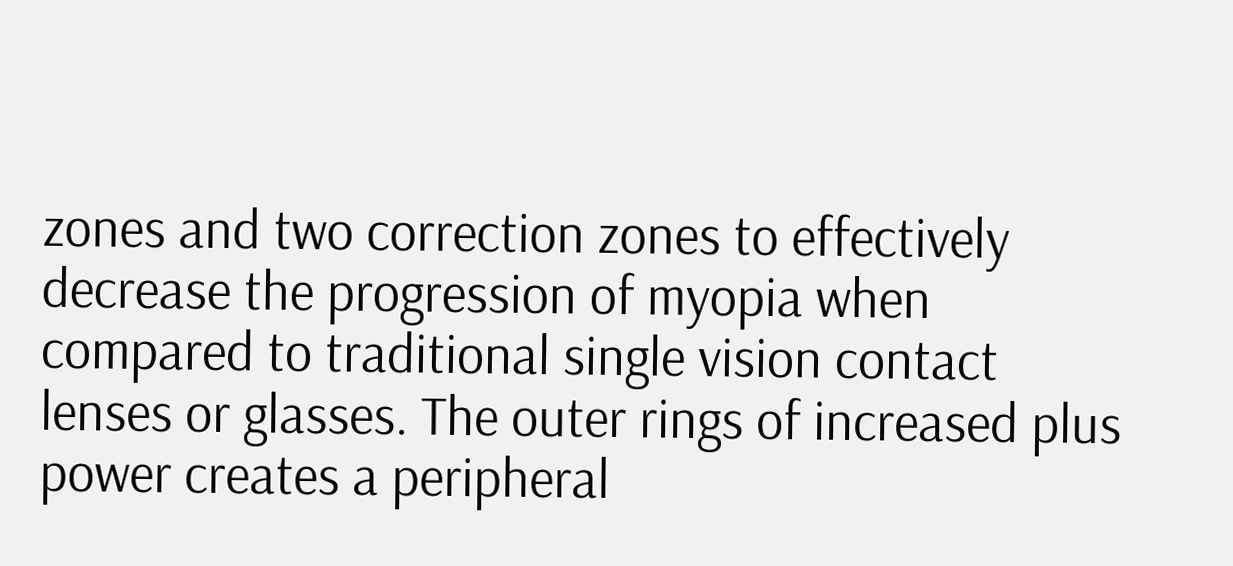zones and two correction zones to effectively decrease the progression of myopia when compared to traditional single vision contact lenses or glasses. The outer rings of increased plus power creates a peripheral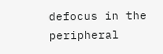defocus in the peripheral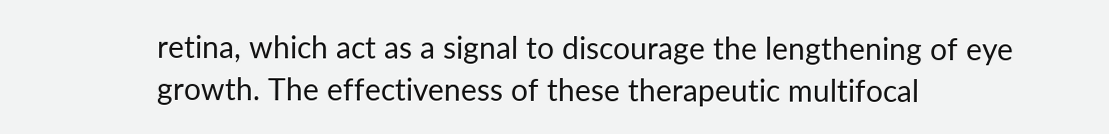retina, which act as a signal to discourage the lengthening of eye growth. The effectiveness of these therapeutic multifocal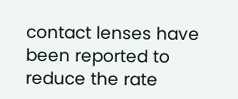contact lenses have been reported to reduce the rate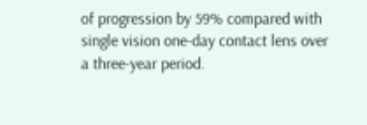of progression by 59% compared with single vision one-day contact lens over a three-year period.